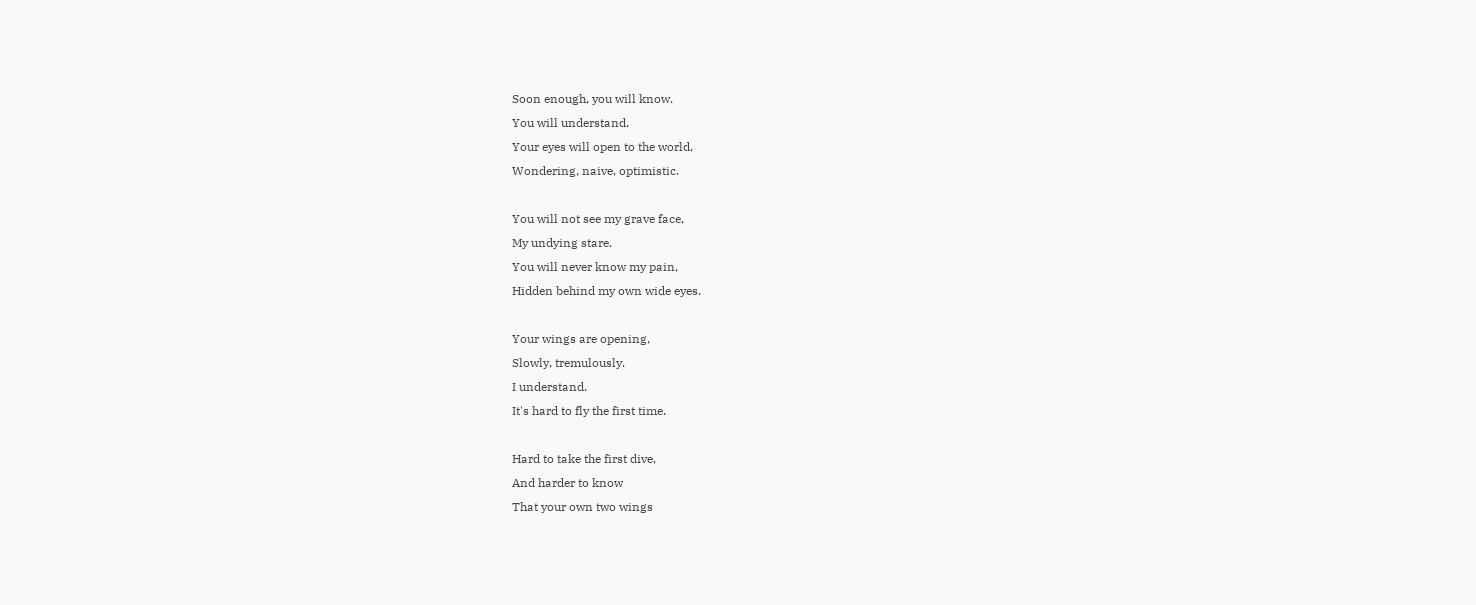Soon enough, you will know.
You will understand.
Your eyes will open to the world,
Wondering, naive, optimistic.

You will not see my grave face,
My undying stare.
You will never know my pain,
Hidden behind my own wide eyes.

Your wings are opening,
Slowly, tremulously.
I understand.
It's hard to fly the first time.

Hard to take the first dive,
And harder to know
That your own two wings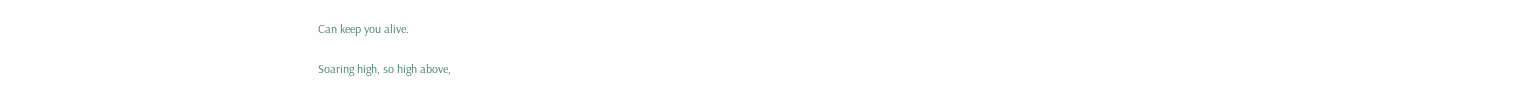Can keep you alive.

Soaring high, so high above,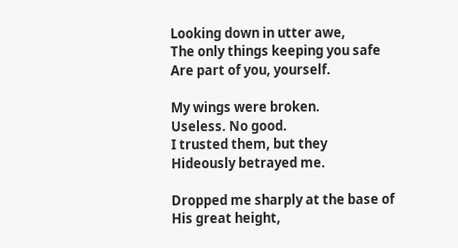Looking down in utter awe,
The only things keeping you safe
Are part of you, yourself.

My wings were broken.
Useless. No good.
I trusted them, but they
Hideously betrayed me.

Dropped me sharply at the base of
His great height,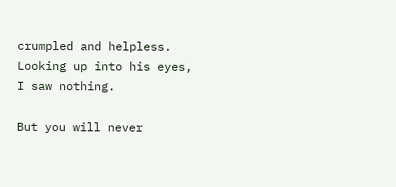crumpled and helpless.
Looking up into his eyes,
I saw nothing.

But you will never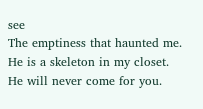see
The emptiness that haunted me.
He is a skeleton in my closet.
He will never come for you.